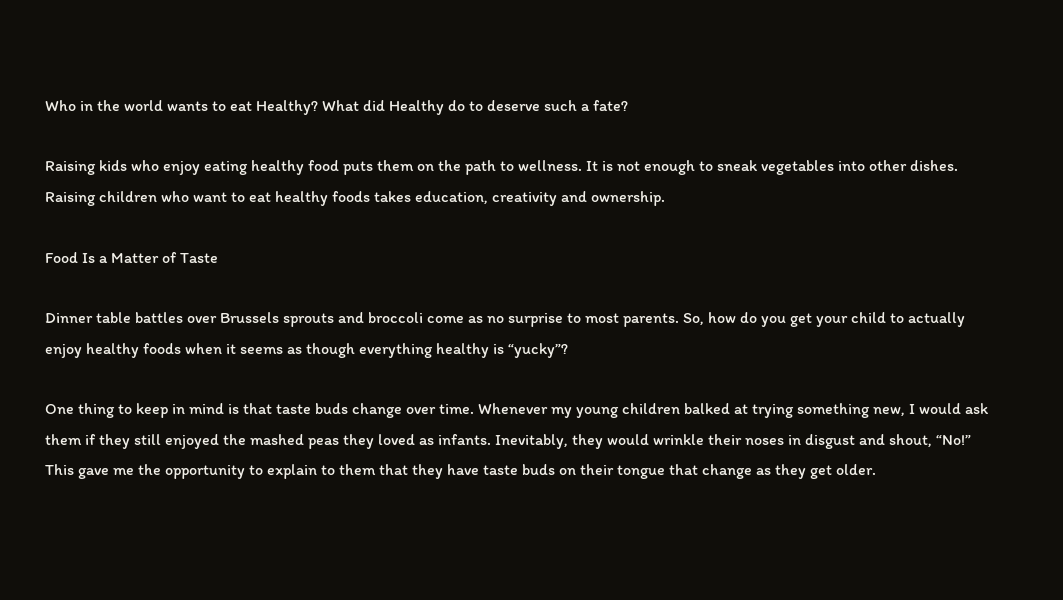Who in the world wants to eat Healthy? What did Healthy do to deserve such a fate?

Raising kids who enjoy eating healthy food puts them on the path to wellness. It is not enough to sneak vegetables into other dishes. Raising children who want to eat healthy foods takes education, creativity and ownership.

Food Is a Matter of Taste

Dinner table battles over Brussels sprouts and broccoli come as no surprise to most parents. So, how do you get your child to actually enjoy healthy foods when it seems as though everything healthy is “yucky”?

One thing to keep in mind is that taste buds change over time. Whenever my young children balked at trying something new, I would ask them if they still enjoyed the mashed peas they loved as infants. Inevitably, they would wrinkle their noses in disgust and shout, “No!” This gave me the opportunity to explain to them that they have taste buds on their tongue that change as they get older.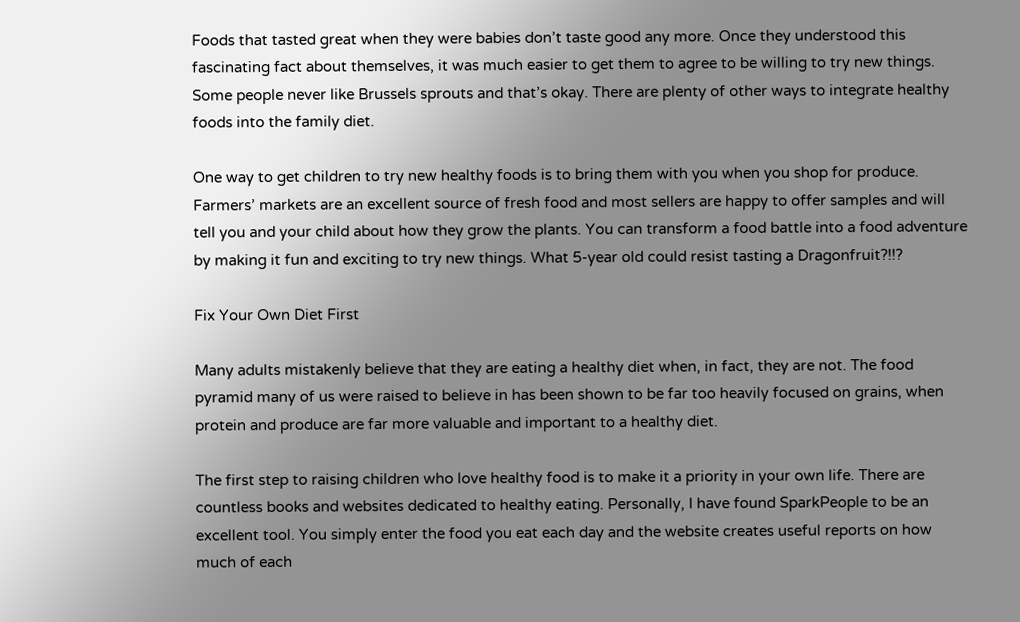Foods that tasted great when they were babies don’t taste good any more. Once they understood this fascinating fact about themselves, it was much easier to get them to agree to be willing to try new things. Some people never like Brussels sprouts and that’s okay. There are plenty of other ways to integrate healthy foods into the family diet.

One way to get children to try new healthy foods is to bring them with you when you shop for produce. Farmers’ markets are an excellent source of fresh food and most sellers are happy to offer samples and will tell you and your child about how they grow the plants. You can transform a food battle into a food adventure by making it fun and exciting to try new things. What 5-year old could resist tasting a Dragonfruit?!!?

Fix Your Own Diet First

Many adults mistakenly believe that they are eating a healthy diet when, in fact, they are not. The food pyramid many of us were raised to believe in has been shown to be far too heavily focused on grains, when protein and produce are far more valuable and important to a healthy diet.

The first step to raising children who love healthy food is to make it a priority in your own life. There are countless books and websites dedicated to healthy eating. Personally, I have found SparkPeople to be an excellent tool. You simply enter the food you eat each day and the website creates useful reports on how much of each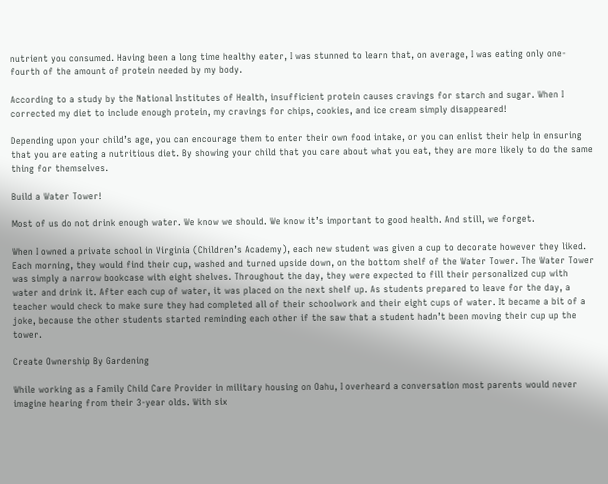nutrient you consumed. Having been a long time healthy eater, I was stunned to learn that, on average, I was eating only one-fourth of the amount of protein needed by my body.

According to a study by the National Institutes of Health, insufficient protein causes cravings for starch and sugar. When I corrected my diet to include enough protein, my cravings for chips, cookies, and ice cream simply disappeared!

Depending upon your child’s age, you can encourage them to enter their own food intake, or you can enlist their help in ensuring that you are eating a nutritious diet. By showing your child that you care about what you eat, they are more likely to do the same thing for themselves.

Build a Water Tower!

Most of us do not drink enough water. We know we should. We know it’s important to good health. And still, we forget.

When I owned a private school in Virginia (Children’s Academy), each new student was given a cup to decorate however they liked. Each morning, they would find their cup, washed and turned upside down, on the bottom shelf of the Water Tower. The Water Tower was simply a narrow bookcase with eight shelves. Throughout the day, they were expected to fill their personalized cup with water and drink it. After each cup of water, it was placed on the next shelf up. As students prepared to leave for the day, a teacher would check to make sure they had completed all of their schoolwork and their eight cups of water. It became a bit of a joke, because the other students started reminding each other if the saw that a student hadn’t been moving their cup up the tower.

Create Ownership By Gardening

While working as a Family Child Care Provider in military housing on Oahu, I overheard a conversation most parents would never imagine hearing from their 3-year olds. With six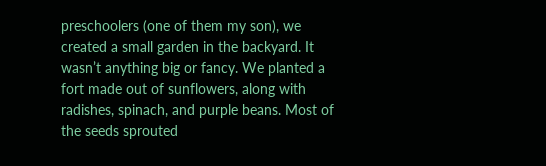preschoolers (one of them my son), we created a small garden in the backyard. It wasn’t anything big or fancy. We planted a fort made out of sunflowers, along with radishes, spinach, and purple beans. Most of the seeds sprouted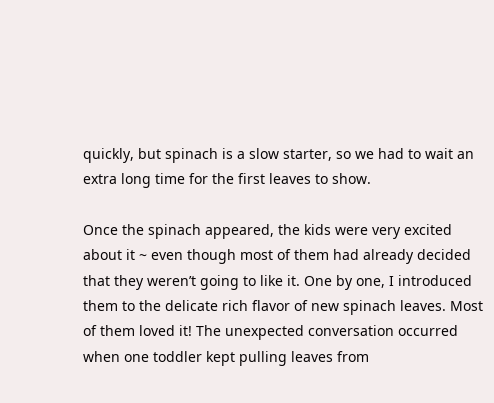quickly, but spinach is a slow starter, so we had to wait an extra long time for the first leaves to show.

Once the spinach appeared, the kids were very excited about it ~ even though most of them had already decided that they weren’t going to like it. One by one, I introduced them to the delicate rich flavor of new spinach leaves. Most of them loved it! The unexpected conversation occurred when one toddler kept pulling leaves from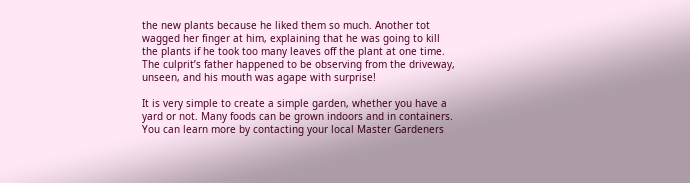the new plants because he liked them so much. Another tot wagged her finger at him, explaining that he was going to kill the plants if he took too many leaves off the plant at one time. The culprit’s father happened to be observing from the driveway, unseen, and his mouth was agape with surprise!

It is very simple to create a simple garden, whether you have a yard or not. Many foods can be grown indoors and in containers. You can learn more by contacting your local Master Gardeners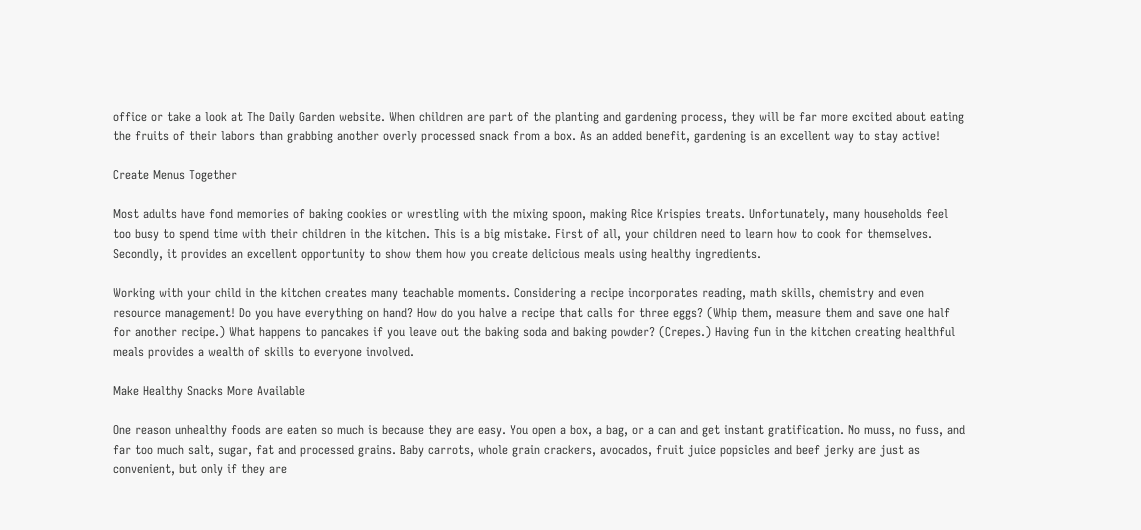office or take a look at The Daily Garden website. When children are part of the planting and gardening process, they will be far more excited about eating the fruits of their labors than grabbing another overly processed snack from a box. As an added benefit, gardening is an excellent way to stay active!

Create Menus Together

Most adults have fond memories of baking cookies or wrestling with the mixing spoon, making Rice Krispies treats. Unfortunately, many households feel too busy to spend time with their children in the kitchen. This is a big mistake. First of all, your children need to learn how to cook for themselves. Secondly, it provides an excellent opportunity to show them how you create delicious meals using healthy ingredients.

Working with your child in the kitchen creates many teachable moments. Considering a recipe incorporates reading, math skills, chemistry and even resource management! Do you have everything on hand? How do you halve a recipe that calls for three eggs? (Whip them, measure them and save one half for another recipe.) What happens to pancakes if you leave out the baking soda and baking powder? (Crepes.) Having fun in the kitchen creating healthful meals provides a wealth of skills to everyone involved.

Make Healthy Snacks More Available

One reason unhealthy foods are eaten so much is because they are easy. You open a box, a bag, or a can and get instant gratification. No muss, no fuss, and far too much salt, sugar, fat and processed grains. Baby carrots, whole grain crackers, avocados, fruit juice popsicles and beef jerky are just as convenient, but only if they are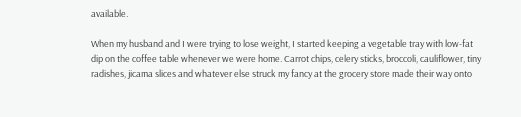available.

When my husband and I were trying to lose weight, I started keeping a vegetable tray with low-fat dip on the coffee table whenever we were home. Carrot chips, celery sticks, broccoli, cauliflower, tiny radishes, jicama slices and whatever else struck my fancy at the grocery store made their way onto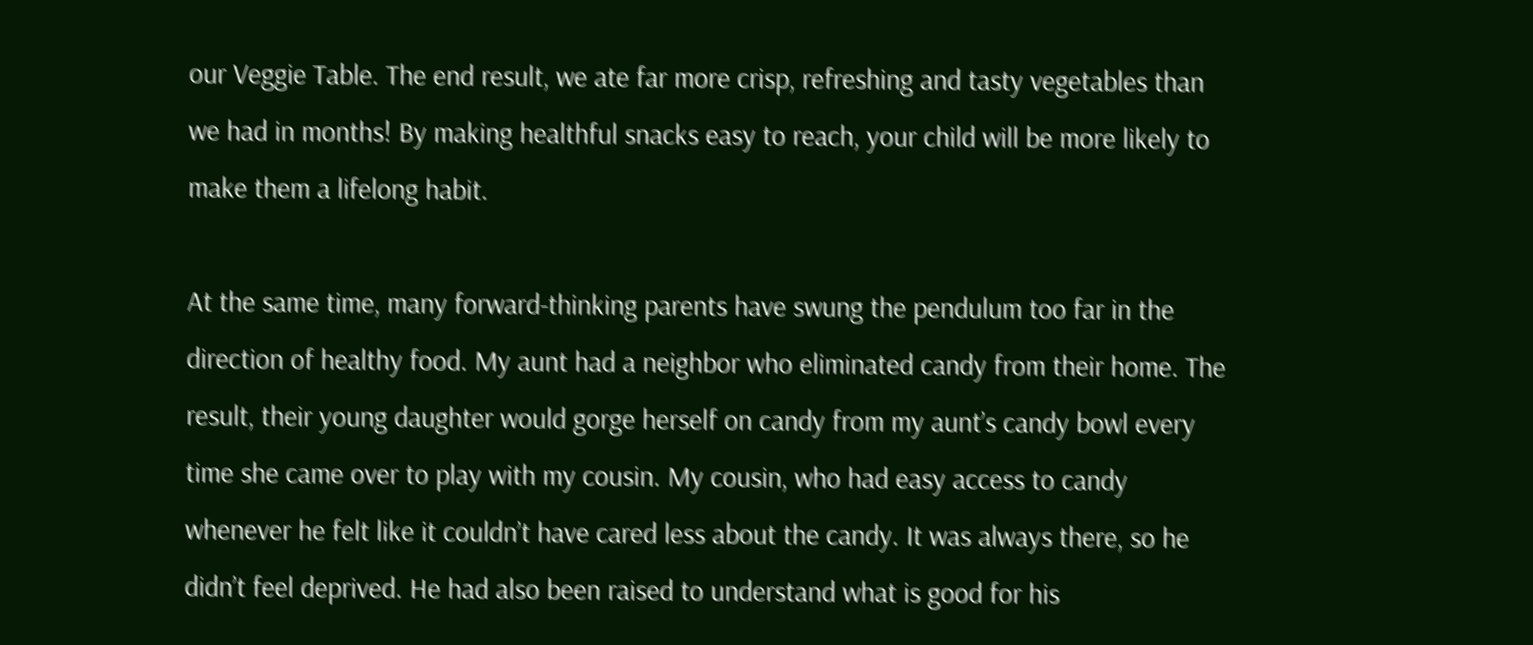our Veggie Table. The end result, we ate far more crisp, refreshing and tasty vegetables than we had in months! By making healthful snacks easy to reach, your child will be more likely to make them a lifelong habit.

At the same time, many forward-thinking parents have swung the pendulum too far in the direction of healthy food. My aunt had a neighbor who eliminated candy from their home. The result, their young daughter would gorge herself on candy from my aunt’s candy bowl every time she came over to play with my cousin. My cousin, who had easy access to candy whenever he felt like it couldn’t have cared less about the candy. It was always there, so he didn’t feel deprived. He had also been raised to understand what is good for his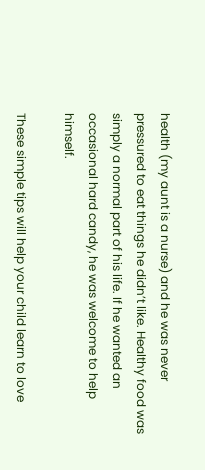health (my aunt is a nurse) and he was never pressured to eat things he didn’t like. Healthy food was simply a normal part of his life. If he wanted an occasional hard candy, he was welcome to help himself.

These simple tips will help your child learn to love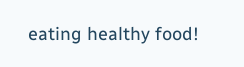eating healthy food!